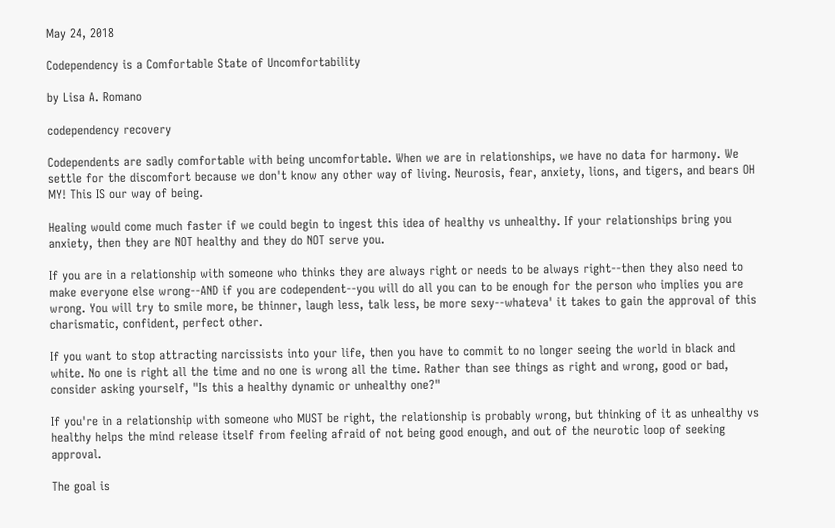May 24, 2018

Codependency is a Comfortable State of Uncomfortability

by Lisa A. Romano

codependency recovery

Codependents are sadly comfortable with being uncomfortable. When we are in relationships, we have no data for harmony. We settle for the discomfort because we don't know any other way of living. Neurosis, fear, anxiety, lions, and tigers, and bears OH MY! This IS our way of being.

Healing would come much faster if we could begin to ingest this idea of healthy vs unhealthy. If your relationships bring you anxiety, then they are NOT healthy and they do NOT serve you.

If you are in a relationship with someone who thinks they are always right or needs to be always right--then they also need to make everyone else wrong--AND if you are codependent--you will do all you can to be enough for the person who implies you are wrong. You will try to smile more, be thinner, laugh less, talk less, be more sexy--whateva' it takes to gain the approval of this charismatic, confident, perfect other.

If you want to stop attracting narcissists into your life, then you have to commit to no longer seeing the world in black and white. No one is right all the time and no one is wrong all the time. Rather than see things as right and wrong, good or bad, consider asking yourself, "Is this a healthy dynamic or unhealthy one?"

If you're in a relationship with someone who MUST be right, the relationship is probably wrong, but thinking of it as unhealthy vs healthy helps the mind release itself from feeling afraid of not being good enough, and out of the neurotic loop of seeking approval.

The goal is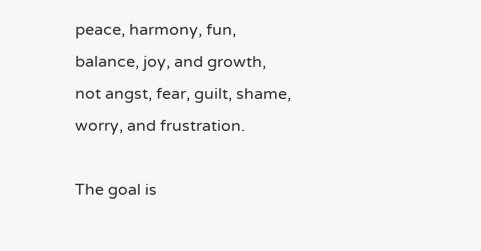peace, harmony, fun, balance, joy, and growth, not angst, fear, guilt, shame, worry, and frustration.

The goal is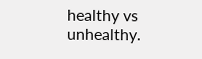healthy vs unhealthy.